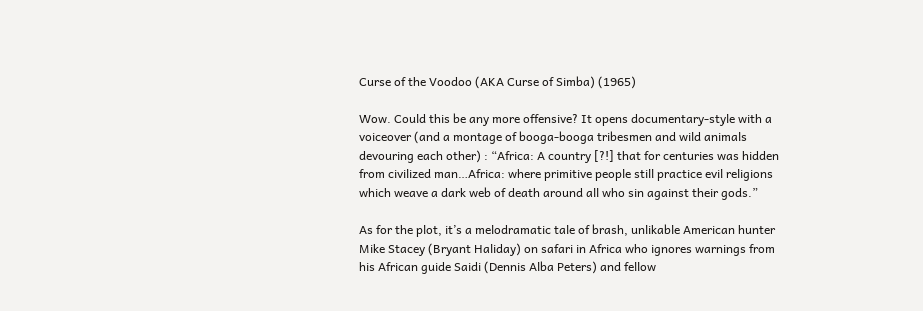Curse of the Voodoo (AKA Curse of Simba) (1965)

Wow. Could this be any more offensive? It opens documentary-style with a voiceover (and a montage of booga-booga tribesmen and wild animals devouring each other) : “Africa: A country [?!] that for centuries was hidden from civilized man…Africa: where primitive people still practice evil religions which weave a dark web of death around all who sin against their gods.”

As for the plot, it’s a melodramatic tale of brash, unlikable American hunter Mike Stacey (Bryant Haliday) on safari in Africa who ignores warnings from his African guide Saidi (Dennis Alba Peters) and fellow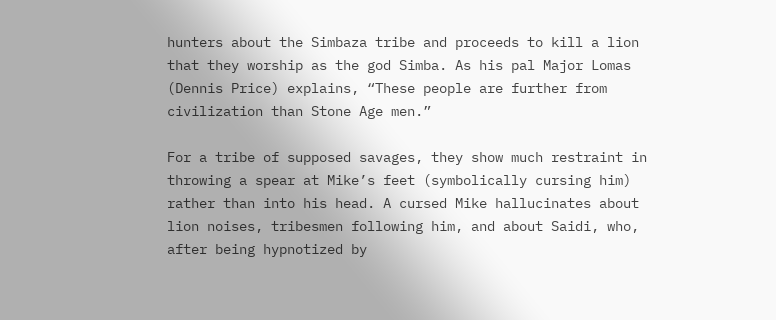hunters about the Simbaza tribe and proceeds to kill a lion that they worship as the god Simba. As his pal Major Lomas (Dennis Price) explains, “These people are further from civilization than Stone Age men.”

For a tribe of supposed savages, they show much restraint in throwing a spear at Mike’s feet (symbolically cursing him) rather than into his head. A cursed Mike hallucinates about lion noises, tribesmen following him, and about Saidi, who, after being hypnotized by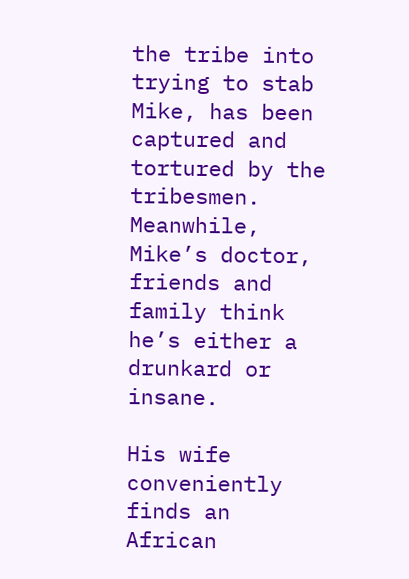the tribe into trying to stab Mike, has been captured and tortured by the tribesmen. Meanwhile, Mike’s doctor, friends and family think he’s either a drunkard or insane.

His wife conveniently finds an African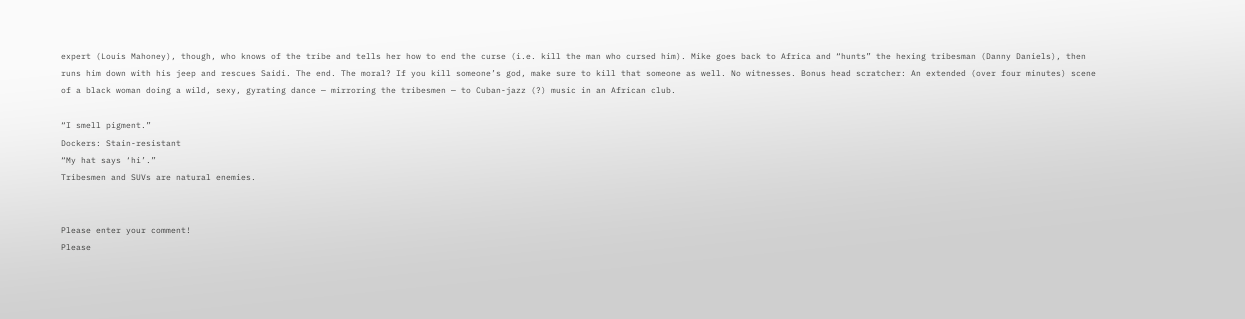expert (Louis Mahoney), though, who knows of the tribe and tells her how to end the curse (i.e. kill the man who cursed him). Mike goes back to Africa and “hunts” the hexing tribesman (Danny Daniels), then runs him down with his jeep and rescues Saidi. The end. The moral? If you kill someone’s god, make sure to kill that someone as well. No witnesses. Bonus head scratcher: An extended (over four minutes) scene of a black woman doing a wild, sexy, gyrating dance — mirroring the tribesmen — to Cuban-jazz (?) music in an African club.

“I smell pigment.”
Dockers: Stain-resistant
“My hat says ‘hi’.”
Tribesmen and SUVs are natural enemies.


Please enter your comment!
Please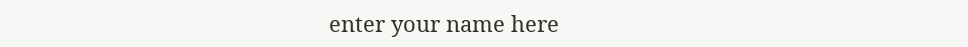enter your name here